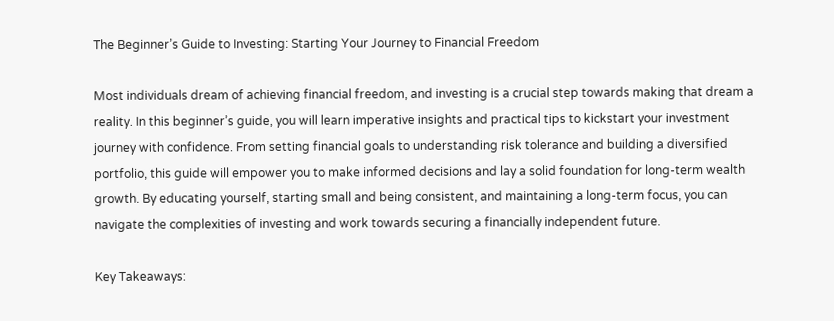The Beginner’s Guide to Investing: Starting Your Journey to Financial Freedom

Most individuals dream of achieving financial freedom, and investing is a crucial step towards making that dream a reality. In this beginner’s guide, you will learn imperative insights and practical tips to kickstart your investment journey with confidence. From setting financial goals to understanding risk tolerance and building a diversified portfolio, this guide will empower you to make informed decisions and lay a solid foundation for long-term wealth growth. By educating yourself, starting small and being consistent, and maintaining a long-term focus, you can navigate the complexities of investing and work towards securing a financially independent future.

Key Takeaways: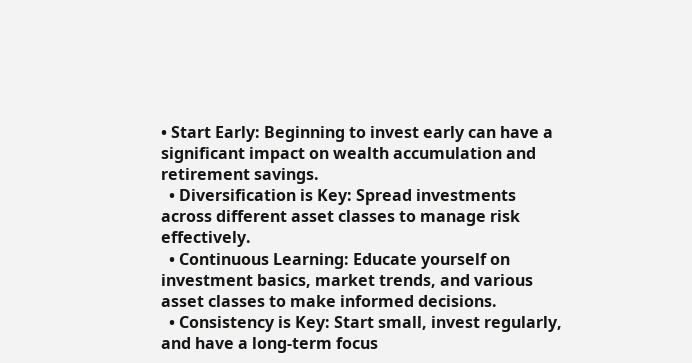• Start Early: Beginning to invest early can have a significant impact on wealth accumulation and retirement savings.
  • Diversification is Key: Spread investments across different asset classes to manage risk effectively.
  • Continuous Learning: Educate yourself on investment basics, market trends, and various asset classes to make informed decisions.
  • Consistency is Key: Start small, invest regularly, and have a long-term focus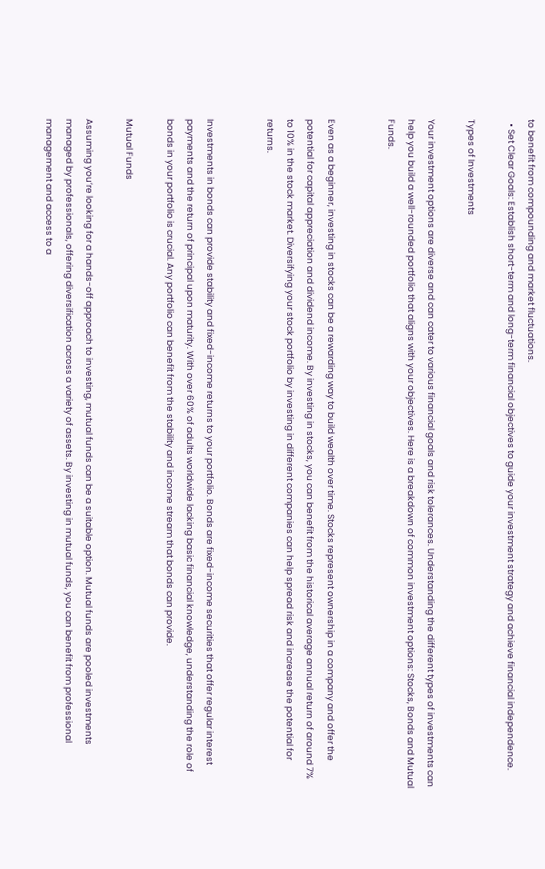to benefit from compounding and market fluctuations.
  • Set Clear Goals: Establish short-term and long-term financial objectives to guide your investment strategy and achieve financial independence.

Types of Investments

Your investment options are diverse and can cater to various financial goals and risk tolerances. Understanding the different types of investments can help you build a well-rounded portfolio that aligns with your objectives. Here is a breakdown of common investment options: Stocks, Bonds and Mutual Funds.


Even as a beginner, investing in stocks can be a rewarding way to build wealth over time. Stocks represent ownership in a company and offer the potential for capital appreciation and dividend income. By investing in stocks, you can benefit from the historical average annual return of around 7% to 10% in the stock market. Diversifying your stock portfolio by investing in different companies can help spread risk and increase the potential for returns.


Investments in bonds can provide stability and fixed-income returns to your portfolio. Bonds are fixed-income securities that offer regular interest payments and the return of principal upon maturity. With over 60% of adults worldwide lacking basic financial knowledge, understanding the role of bonds in your portfolio is crucial. Any portfolio can benefit from the stability and income stream that bonds can provide.

Mutual Funds

Assuming you’re looking for a hands-off approach to investing, mutual funds can be a suitable option. Mutual funds are pooled investments managed by professionals, offering diversification across a variety of assets. By investing in mutual funds, you can benefit from professional management and access to a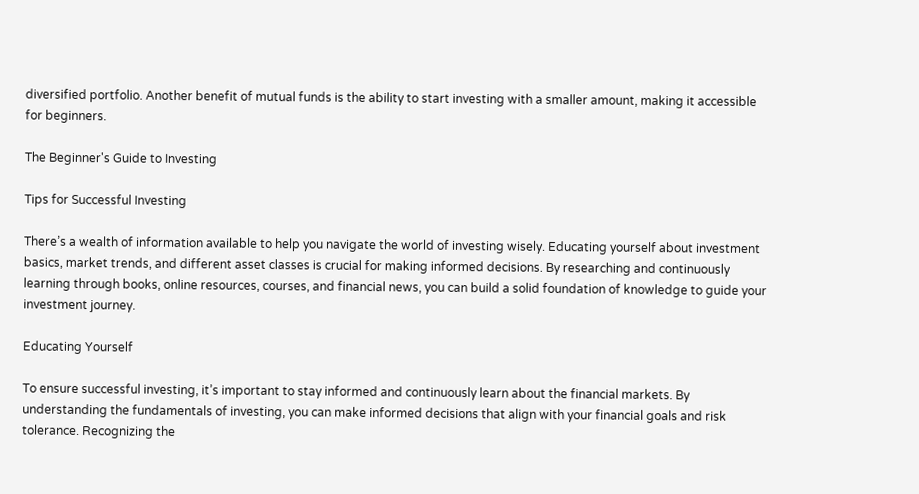diversified portfolio. Another benefit of mutual funds is the ability to start investing with a smaller amount, making it accessible for beginners.

The Beginner's Guide to Investing

Tips for Successful Investing

There’s a wealth of information available to help you navigate the world of investing wisely. Educating yourself about investment basics, market trends, and different asset classes is crucial for making informed decisions. By researching and continuously learning through books, online resources, courses, and financial news, you can build a solid foundation of knowledge to guide your investment journey.

Educating Yourself

To ensure successful investing, it’s important to stay informed and continuously learn about the financial markets. By understanding the fundamentals of investing, you can make informed decisions that align with your financial goals and risk tolerance. Recognizing the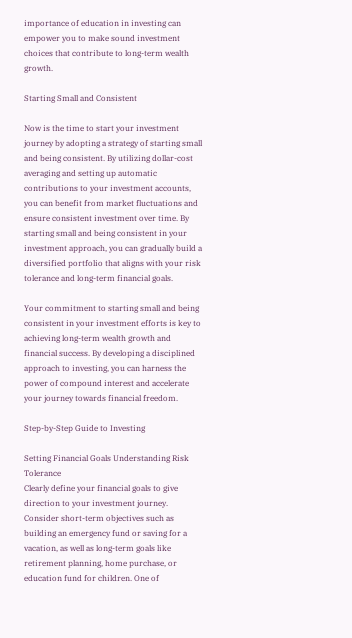importance of education in investing can empower you to make sound investment choices that contribute to long-term wealth growth.

Starting Small and Consistent

Now is the time to start your investment journey by adopting a strategy of starting small and being consistent. By utilizing dollar-cost averaging and setting up automatic contributions to your investment accounts, you can benefit from market fluctuations and ensure consistent investment over time. By starting small and being consistent in your investment approach, you can gradually build a diversified portfolio that aligns with your risk tolerance and long-term financial goals.

Your commitment to starting small and being consistent in your investment efforts is key to achieving long-term wealth growth and financial success. By developing a disciplined approach to investing, you can harness the power of compound interest and accelerate your journey towards financial freedom.

Step-by-Step Guide to Investing

Setting Financial Goals Understanding Risk Tolerance
Clearly define your financial goals to give direction to your investment journey. Consider short-term objectives such as building an emergency fund or saving for a vacation, as well as long-term goals like retirement planning, home purchase, or education fund for children. One of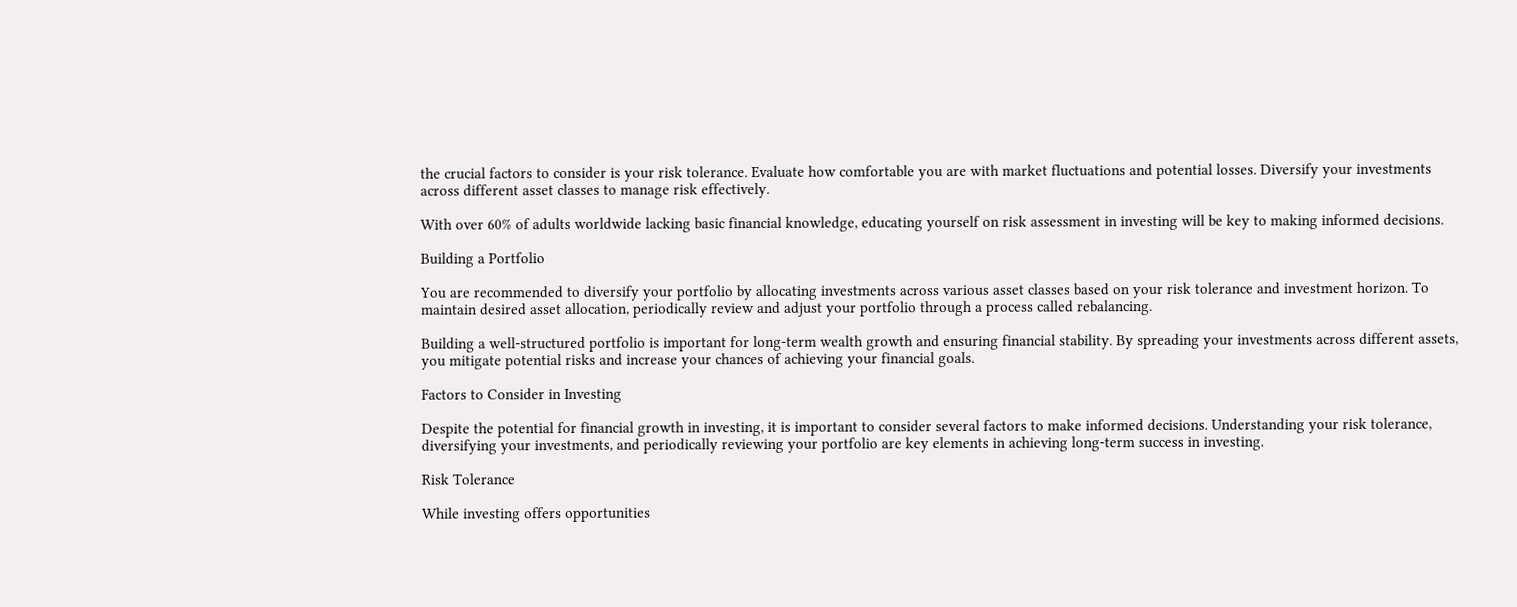the crucial factors to consider is your risk tolerance. Evaluate how comfortable you are with market fluctuations and potential losses. Diversify your investments across different asset classes to manage risk effectively.

With over 60% of adults worldwide lacking basic financial knowledge, educating yourself on risk assessment in investing will be key to making informed decisions.

Building a Portfolio

You are recommended to diversify your portfolio by allocating investments across various asset classes based on your risk tolerance and investment horizon. To maintain desired asset allocation, periodically review and adjust your portfolio through a process called rebalancing.

Building a well-structured portfolio is important for long-term wealth growth and ensuring financial stability. By spreading your investments across different assets, you mitigate potential risks and increase your chances of achieving your financial goals.

Factors to Consider in Investing

Despite the potential for financial growth in investing, it is important to consider several factors to make informed decisions. Understanding your risk tolerance, diversifying your investments, and periodically reviewing your portfolio are key elements in achieving long-term success in investing.

Risk Tolerance

While investing offers opportunities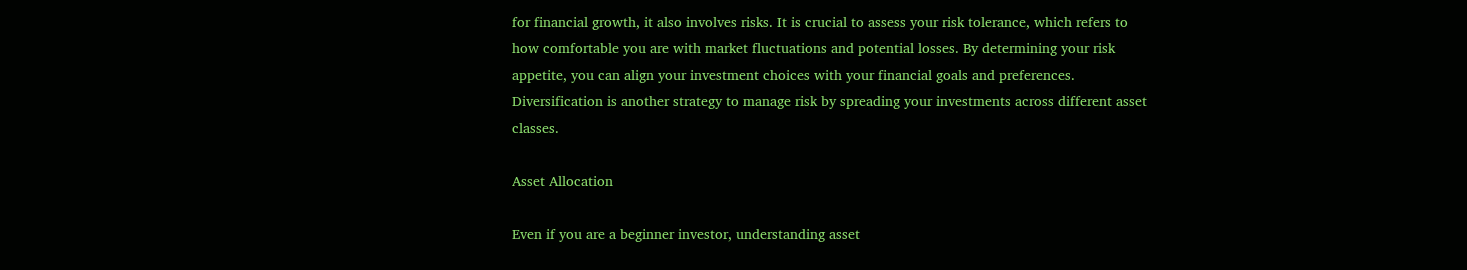for financial growth, it also involves risks. It is crucial to assess your risk tolerance, which refers to how comfortable you are with market fluctuations and potential losses. By determining your risk appetite, you can align your investment choices with your financial goals and preferences. Diversification is another strategy to manage risk by spreading your investments across different asset classes.

Asset Allocation

Even if you are a beginner investor, understanding asset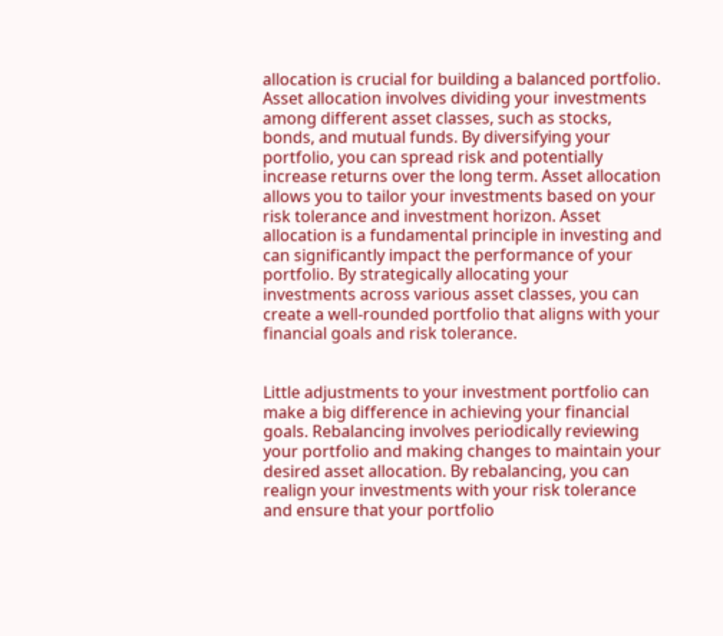allocation is crucial for building a balanced portfolio. Asset allocation involves dividing your investments among different asset classes, such as stocks, bonds, and mutual funds. By diversifying your portfolio, you can spread risk and potentially increase returns over the long term. Asset allocation allows you to tailor your investments based on your risk tolerance and investment horizon. Asset allocation is a fundamental principle in investing and can significantly impact the performance of your portfolio. By strategically allocating your investments across various asset classes, you can create a well-rounded portfolio that aligns with your financial goals and risk tolerance.


Little adjustments to your investment portfolio can make a big difference in achieving your financial goals. Rebalancing involves periodically reviewing your portfolio and making changes to maintain your desired asset allocation. By rebalancing, you can realign your investments with your risk tolerance and ensure that your portfolio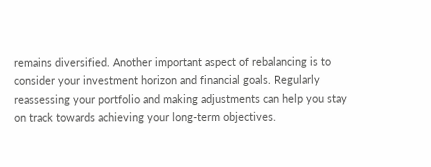remains diversified. Another important aspect of rebalancing is to consider your investment horizon and financial goals. Regularly reassessing your portfolio and making adjustments can help you stay on track towards achieving your long-term objectives.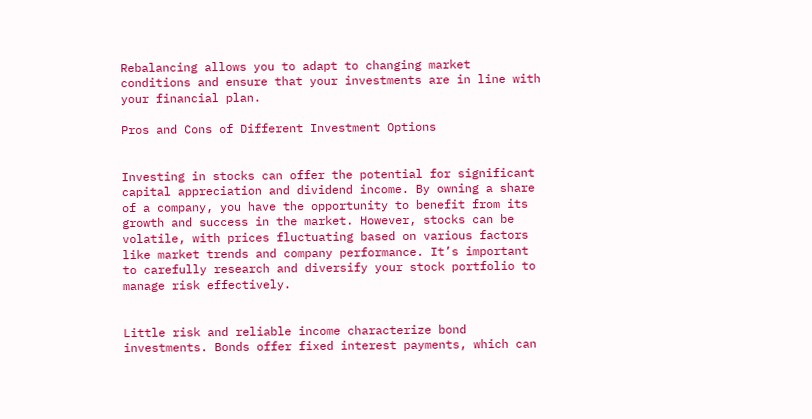Rebalancing allows you to adapt to changing market conditions and ensure that your investments are in line with your financial plan.

Pros and Cons of Different Investment Options


Investing in stocks can offer the potential for significant capital appreciation and dividend income. By owning a share of a company, you have the opportunity to benefit from its growth and success in the market. However, stocks can be volatile, with prices fluctuating based on various factors like market trends and company performance. It’s important to carefully research and diversify your stock portfolio to manage risk effectively.


Little risk and reliable income characterize bond investments. Bonds offer fixed interest payments, which can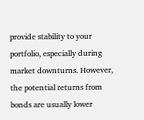provide stability to your portfolio, especially during market downturns. However, the potential returns from bonds are usually lower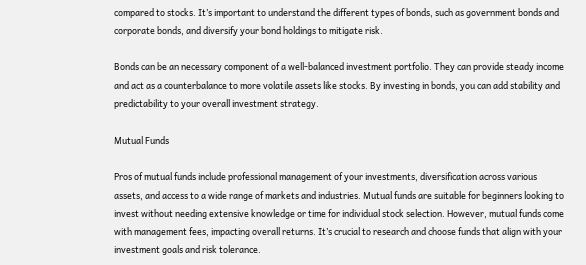compared to stocks. It’s important to understand the different types of bonds, such as government bonds and corporate bonds, and diversify your bond holdings to mitigate risk.

Bonds can be an necessary component of a well-balanced investment portfolio. They can provide steady income and act as a counterbalance to more volatile assets like stocks. By investing in bonds, you can add stability and predictability to your overall investment strategy.

Mutual Funds

Pros of mutual funds include professional management of your investments, diversification across various assets, and access to a wide range of markets and industries. Mutual funds are suitable for beginners looking to invest without needing extensive knowledge or time for individual stock selection. However, mutual funds come with management fees, impacting overall returns. It’s crucial to research and choose funds that align with your investment goals and risk tolerance.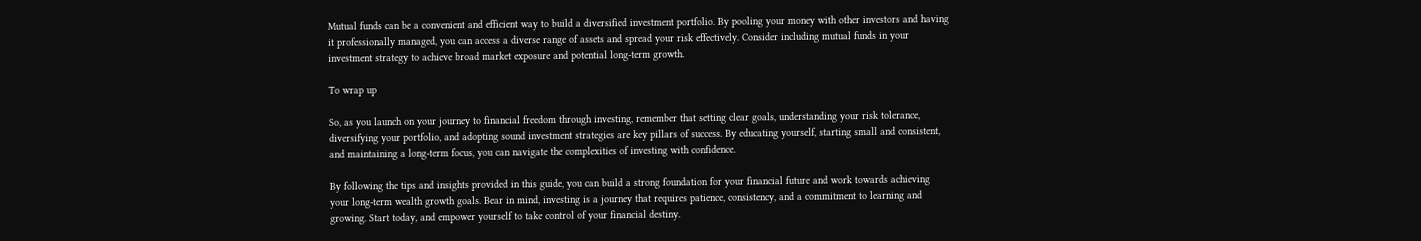Mutual funds can be a convenient and efficient way to build a diversified investment portfolio. By pooling your money with other investors and having it professionally managed, you can access a diverse range of assets and spread your risk effectively. Consider including mutual funds in your investment strategy to achieve broad market exposure and potential long-term growth.

To wrap up

So, as you launch on your journey to financial freedom through investing, remember that setting clear goals, understanding your risk tolerance, diversifying your portfolio, and adopting sound investment strategies are key pillars of success. By educating yourself, starting small and consistent, and maintaining a long-term focus, you can navigate the complexities of investing with confidence.

By following the tips and insights provided in this guide, you can build a strong foundation for your financial future and work towards achieving your long-term wealth growth goals. Bear in mind, investing is a journey that requires patience, consistency, and a commitment to learning and growing. Start today, and empower yourself to take control of your financial destiny.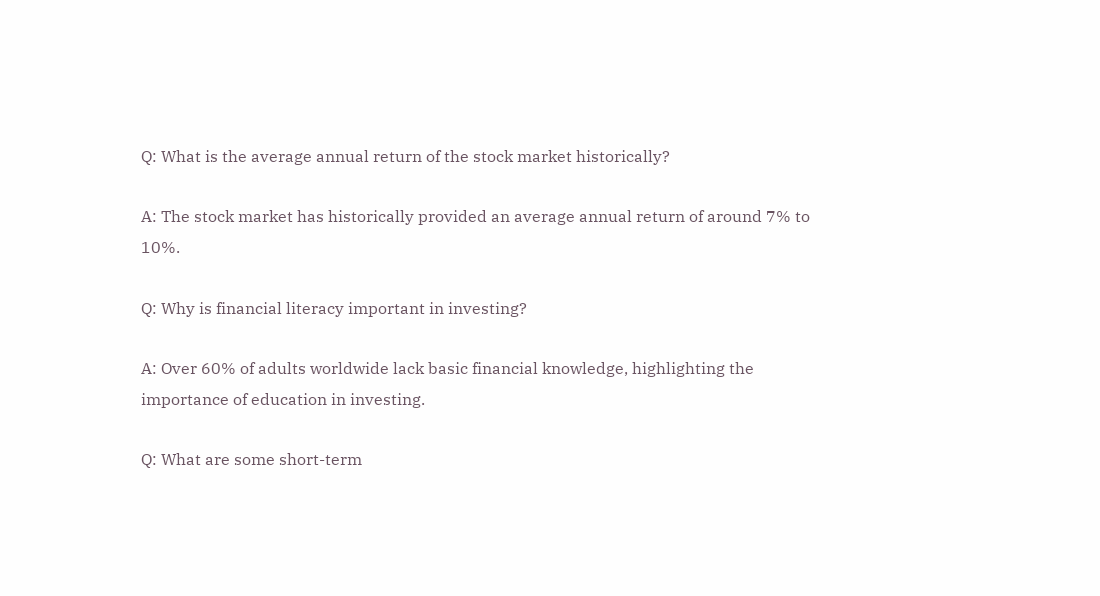Q: What is the average annual return of the stock market historically?

A: The stock market has historically provided an average annual return of around 7% to 10%.

Q: Why is financial literacy important in investing?

A: Over 60% of adults worldwide lack basic financial knowledge, highlighting the importance of education in investing.

Q: What are some short-term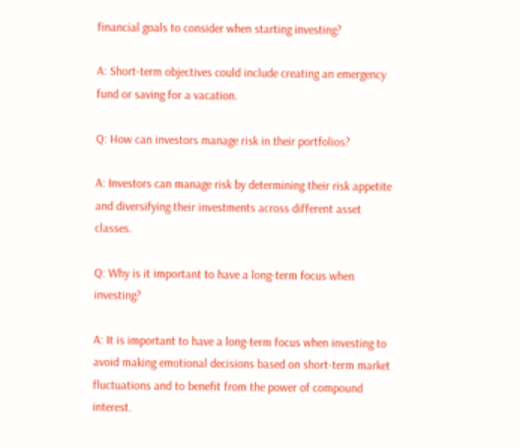financial goals to consider when starting investing?

A: Short-term objectives could include creating an emergency fund or saving for a vacation.

Q: How can investors manage risk in their portfolios?

A: Investors can manage risk by determining their risk appetite and diversifying their investments across different asset classes.

Q: Why is it important to have a long-term focus when investing?

A: It is important to have a long-term focus when investing to avoid making emotional decisions based on short-term market fluctuations and to benefit from the power of compound interest.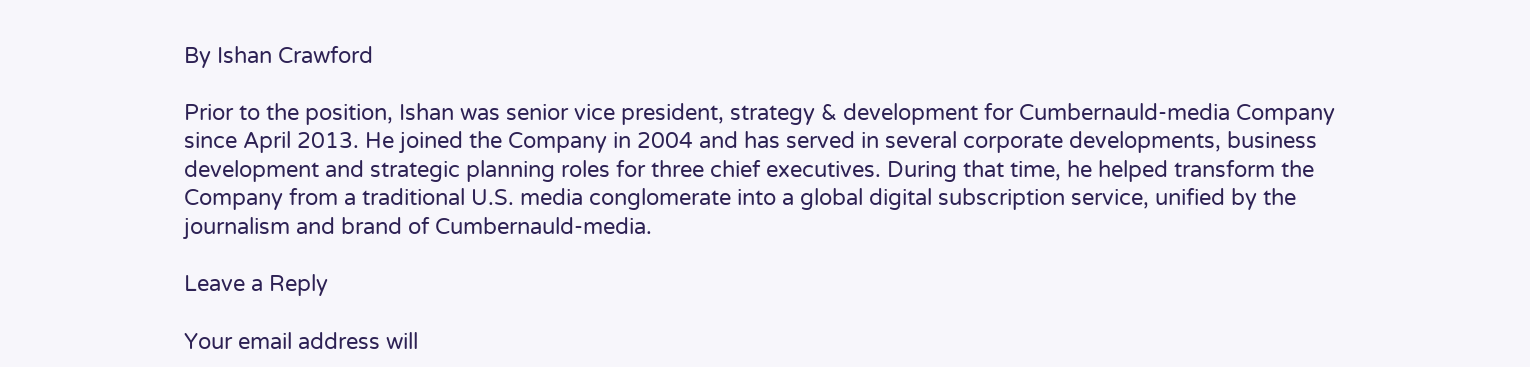By Ishan Crawford

Prior to the position, Ishan was senior vice president, strategy & development for Cumbernauld-media Company since April 2013. He joined the Company in 2004 and has served in several corporate developments, business development and strategic planning roles for three chief executives. During that time, he helped transform the Company from a traditional U.S. media conglomerate into a global digital subscription service, unified by the journalism and brand of Cumbernauld-media.

Leave a Reply

Your email address will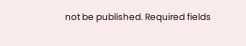not be published. Required fields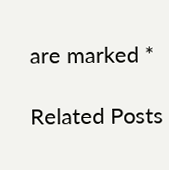are marked *

Related Posts